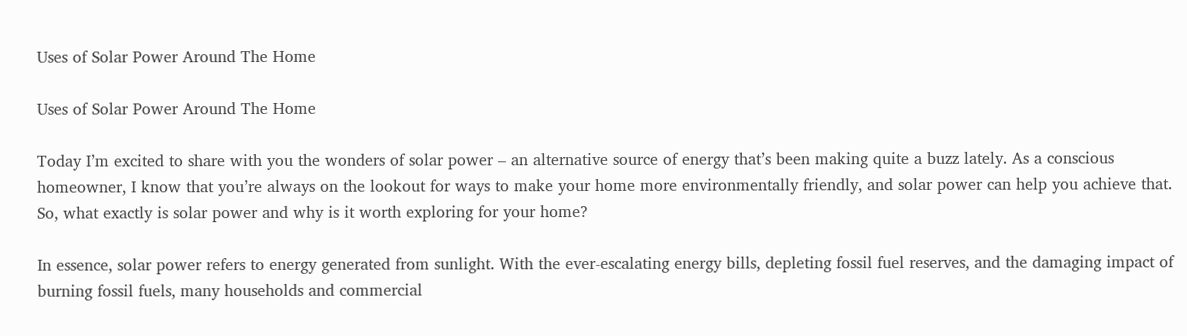Uses of Solar Power Around The Home

Uses of Solar Power Around The Home

Today I’m excited to share with you the wonders of solar power – an alternative source of energy that’s been making quite a buzz lately. As a conscious homeowner, I know that you’re always on the lookout for ways to make your home more environmentally friendly, and solar power can help you achieve that. So, what exactly is solar power and why is it worth exploring for your home?

In essence, solar power refers to energy generated from sunlight. With the ever-escalating energy bills, depleting fossil fuel reserves, and the damaging impact of burning fossil fuels, many households and commercial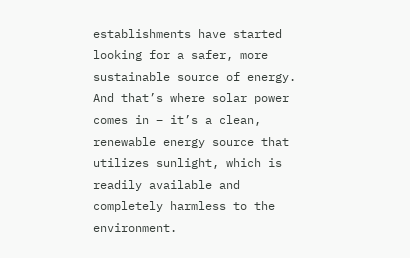establishments have started looking for a safer, more sustainable source of energy. And that’s where solar power comes in – it’s a clean, renewable energy source that utilizes sunlight, which is readily available and completely harmless to the environment.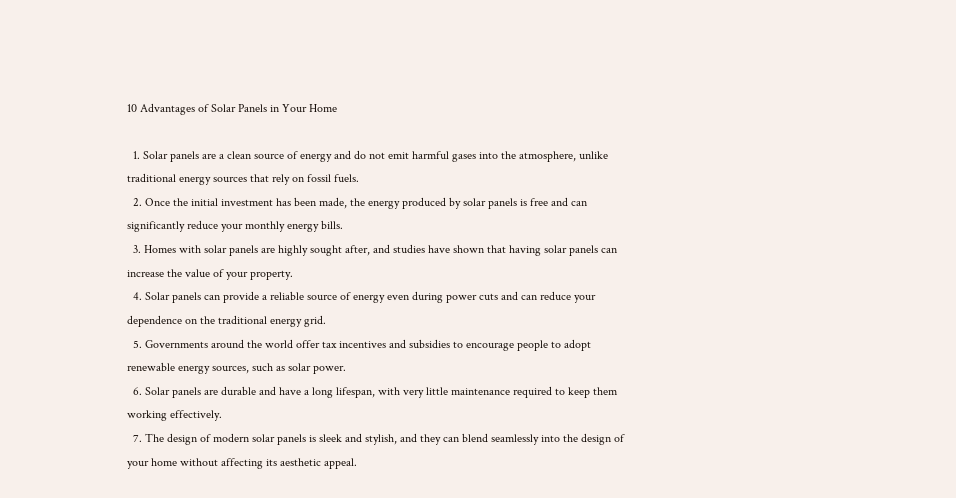10 Advantages of Solar Panels in Your Home

  1. Solar panels are a clean source of energy and do not emit harmful gases into the atmosphere, unlike traditional energy sources that rely on fossil fuels.
  2. Once the initial investment has been made, the energy produced by solar panels is free and can significantly reduce your monthly energy bills.
  3. Homes with solar panels are highly sought after, and studies have shown that having solar panels can increase the value of your property.
  4. Solar panels can provide a reliable source of energy even during power cuts and can reduce your dependence on the traditional energy grid.
  5. Governments around the world offer tax incentives and subsidies to encourage people to adopt renewable energy sources, such as solar power.
  6. Solar panels are durable and have a long lifespan, with very little maintenance required to keep them working effectively.
  7. The design of modern solar panels is sleek and stylish, and they can blend seamlessly into the design of your home without affecting its aesthetic appeal.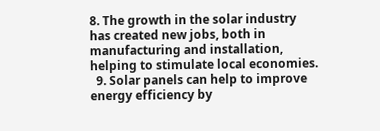8. The growth in the solar industry has created new jobs, both in manufacturing and installation, helping to stimulate local economies.
  9. Solar panels can help to improve energy efficiency by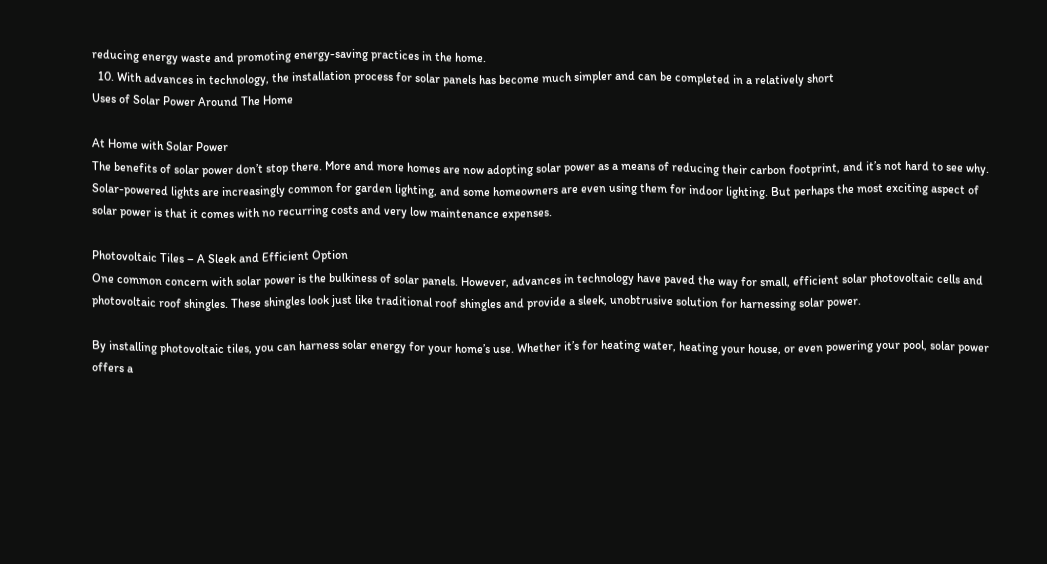reducing energy waste and promoting energy-saving practices in the home.
  10. With advances in technology, the installation process for solar panels has become much simpler and can be completed in a relatively short
Uses of Solar Power Around The Home

At Home with Solar Power
The benefits of solar power don’t stop there. More and more homes are now adopting solar power as a means of reducing their carbon footprint, and it’s not hard to see why. Solar-powered lights are increasingly common for garden lighting, and some homeowners are even using them for indoor lighting. But perhaps the most exciting aspect of solar power is that it comes with no recurring costs and very low maintenance expenses.

Photovoltaic Tiles – A Sleek and Efficient Option
One common concern with solar power is the bulkiness of solar panels. However, advances in technology have paved the way for small, efficient solar photovoltaic cells and photovoltaic roof shingles. These shingles look just like traditional roof shingles and provide a sleek, unobtrusive solution for harnessing solar power.

By installing photovoltaic tiles, you can harness solar energy for your home’s use. Whether it’s for heating water, heating your house, or even powering your pool, solar power offers a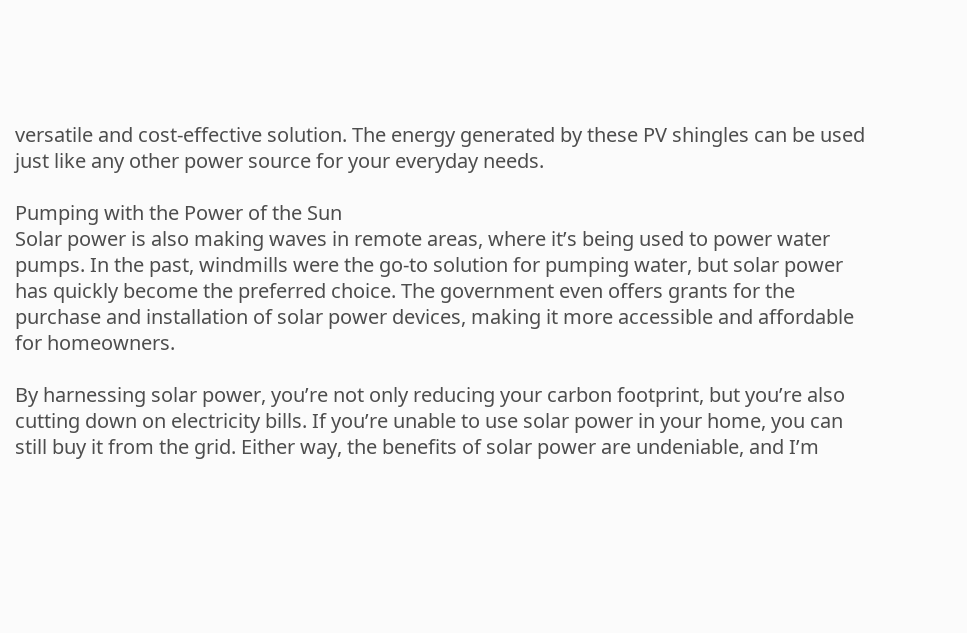versatile and cost-effective solution. The energy generated by these PV shingles can be used just like any other power source for your everyday needs.

Pumping with the Power of the Sun
Solar power is also making waves in remote areas, where it’s being used to power water pumps. In the past, windmills were the go-to solution for pumping water, but solar power has quickly become the preferred choice. The government even offers grants for the purchase and installation of solar power devices, making it more accessible and affordable for homeowners.

By harnessing solar power, you’re not only reducing your carbon footprint, but you’re also cutting down on electricity bills. If you’re unable to use solar power in your home, you can still buy it from the grid. Either way, the benefits of solar power are undeniable, and I’m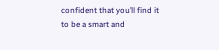confident that you’ll find it to be a smart and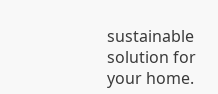sustainable solution for your home.